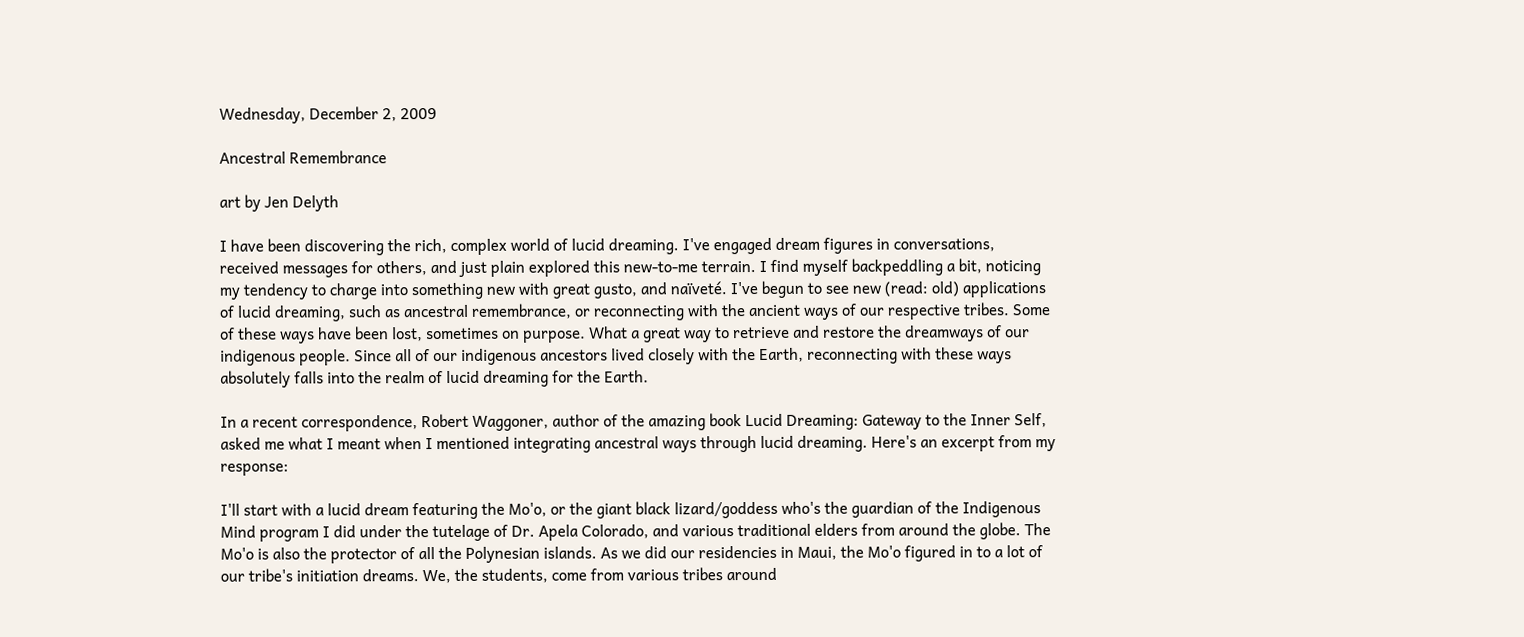Wednesday, December 2, 2009

Ancestral Remembrance

art by Jen Delyth

I have been discovering the rich, complex world of lucid dreaming. I've engaged dream figures in conversations, received messages for others, and just plain explored this new-to-me terrain. I find myself backpeddling a bit, noticing my tendency to charge into something new with great gusto, and naïveté. I've begun to see new (read: old) applications of lucid dreaming, such as ancestral remembrance, or reconnecting with the ancient ways of our respective tribes. Some of these ways have been lost, sometimes on purpose. What a great way to retrieve and restore the dreamways of our indigenous people. Since all of our indigenous ancestors lived closely with the Earth, reconnecting with these ways absolutely falls into the realm of lucid dreaming for the Earth.

In a recent correspondence, Robert Waggoner, author of the amazing book Lucid Dreaming: Gateway to the Inner Self, asked me what I meant when I mentioned integrating ancestral ways through lucid dreaming. Here's an excerpt from my response:

I'll start with a lucid dream featuring the Mo'o, or the giant black lizard/goddess who's the guardian of the Indigenous Mind program I did under the tutelage of Dr. Apela Colorado, and various traditional elders from around the globe. The Mo'o is also the protector of all the Polynesian islands. As we did our residencies in Maui, the Mo'o figured in to a lot of our tribe's initiation dreams. We, the students, come from various tribes around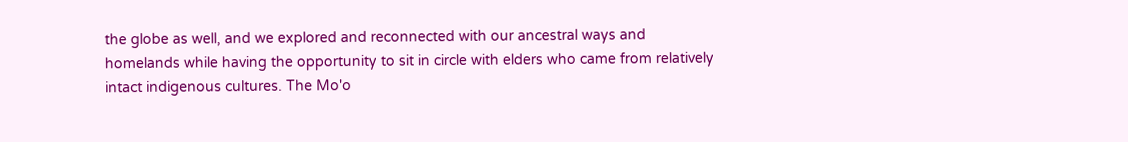the globe as well, and we explored and reconnected with our ancestral ways and homelands while having the opportunity to sit in circle with elders who came from relatively intact indigenous cultures. The Mo'o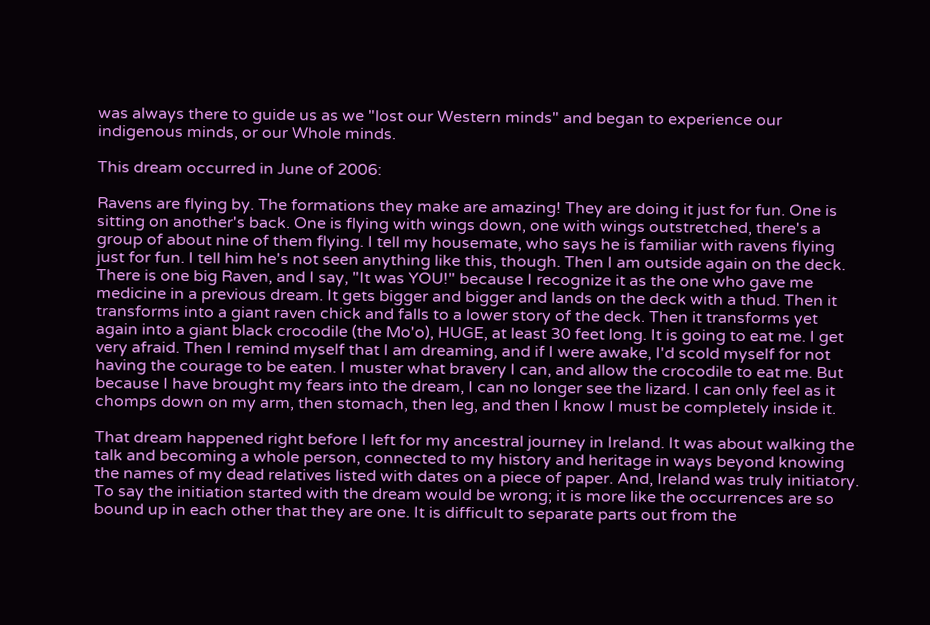was always there to guide us as we "lost our Western minds" and began to experience our indigenous minds, or our Whole minds.

This dream occurred in June of 2006:

Ravens are flying by. The formations they make are amazing! They are doing it just for fun. One is sitting on another's back. One is flying with wings down, one with wings outstretched, there's a group of about nine of them flying. I tell my housemate, who says he is familiar with ravens flying just for fun. I tell him he's not seen anything like this, though. Then I am outside again on the deck. There is one big Raven, and I say, "It was YOU!" because I recognize it as the one who gave me medicine in a previous dream. It gets bigger and bigger and lands on the deck with a thud. Then it transforms into a giant raven chick and falls to a lower story of the deck. Then it transforms yet again into a giant black crocodile (the Mo'o), HUGE, at least 30 feet long. It is going to eat me. I get very afraid. Then I remind myself that I am dreaming, and if I were awake, I'd scold myself for not having the courage to be eaten. I muster what bravery I can, and allow the crocodile to eat me. But because I have brought my fears into the dream, I can no longer see the lizard. I can only feel as it chomps down on my arm, then stomach, then leg, and then I know I must be completely inside it.

That dream happened right before I left for my ancestral journey in Ireland. It was about walking the talk and becoming a whole person, connected to my history and heritage in ways beyond knowing the names of my dead relatives listed with dates on a piece of paper. And, Ireland was truly initiatory. To say the initiation started with the dream would be wrong; it is more like the occurrences are so bound up in each other that they are one. It is difficult to separate parts out from the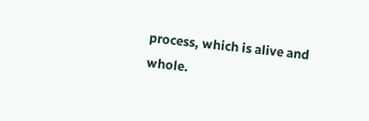process, which is alive and whole.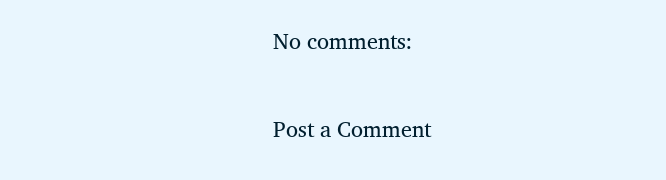No comments:

Post a Comment